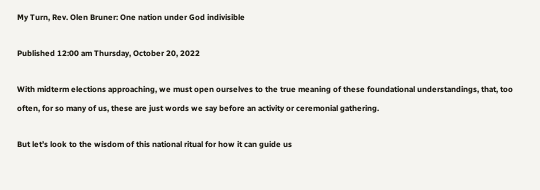My Turn, Rev. Olen Bruner: One nation under God indivisible

Published 12:00 am Thursday, October 20, 2022

With midterm elections approaching, we must open ourselves to the true meaning of these foundational understandings, that, too often, for so many of us, these are just words we say before an activity or ceremonial gathering.

But let’s look to the wisdom of this national ritual for how it can guide us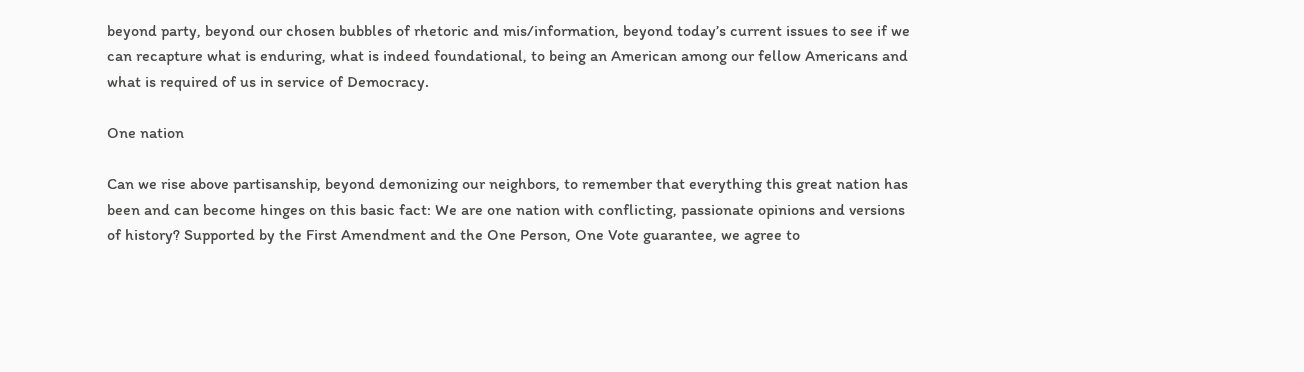beyond party, beyond our chosen bubbles of rhetoric and mis/information, beyond today’s current issues to see if we can recapture what is enduring, what is indeed foundational, to being an American among our fellow Americans and what is required of us in service of Democracy.

One nation

Can we rise above partisanship, beyond demonizing our neighbors, to remember that everything this great nation has been and can become hinges on this basic fact: We are one nation with conflicting, passionate opinions and versions of history? Supported by the First Amendment and the One Person, One Vote guarantee, we agree to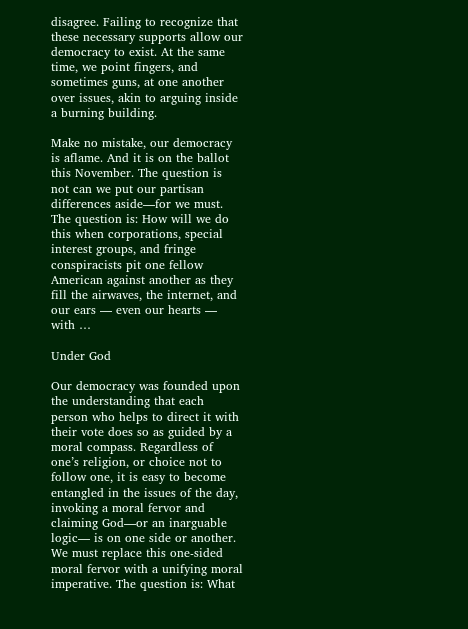disagree. Failing to recognize that these necessary supports allow our democracy to exist. At the same time, we point fingers, and sometimes guns, at one another over issues, akin to arguing inside a burning building.

Make no mistake, our democracy is aflame. And it is on the ballot this November. The question is not can we put our partisan differences aside—for we must. The question is: How will we do this when corporations, special interest groups, and fringe conspiracists pit one fellow American against another as they fill the airwaves, the internet, and our ears — even our hearts — with …

Under God

Our democracy was founded upon the understanding that each person who helps to direct it with their vote does so as guided by a moral compass. Regardless of one’s religion, or choice not to follow one, it is easy to become entangled in the issues of the day, invoking a moral fervor and claiming God—or an inarguable logic— is on one side or another. We must replace this one-sided moral fervor with a unifying moral imperative. The question is: What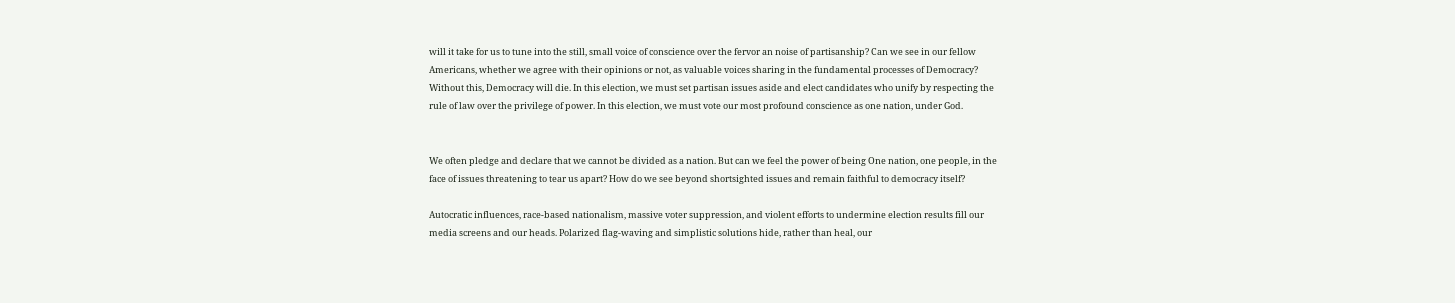will it take for us to tune into the still, small voice of conscience over the fervor an noise of partisanship? Can we see in our fellow Americans, whether we agree with their opinions or not, as valuable voices sharing in the fundamental processes of Democracy? Without this, Democracy will die. In this election, we must set partisan issues aside and elect candidates who unify by respecting the rule of law over the privilege of power. In this election, we must vote our most profound conscience as one nation, under God.


We often pledge and declare that we cannot be divided as a nation. But can we feel the power of being One nation, one people, in the face of issues threatening to tear us apart? How do we see beyond shortsighted issues and remain faithful to democracy itself?

Autocratic influences, race-based nationalism, massive voter suppression, and violent efforts to undermine election results fill our media screens and our heads. Polarized flag-waving and simplistic solutions hide, rather than heal, our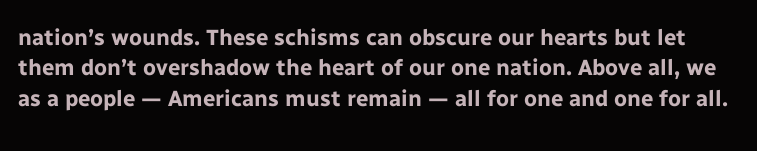nation’s wounds. These schisms can obscure our hearts but let them don’t overshadow the heart of our one nation. Above all, we as a people — Americans must remain — all for one and one for all.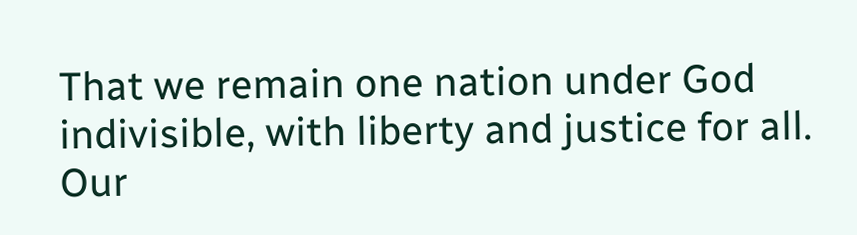That we remain one nation under God indivisible, with liberty and justice for all. Our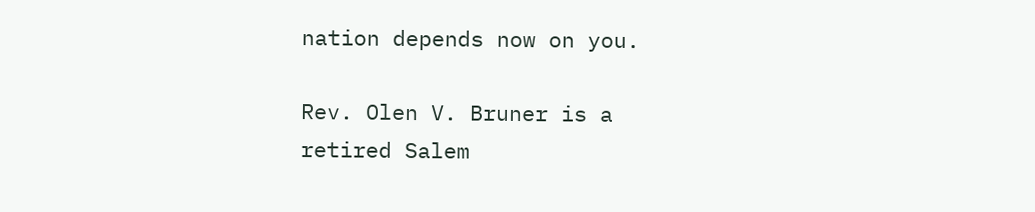nation depends now on you.

Rev. Olen V. Bruner is a retired Salem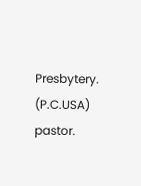Presbytery. (P.C.USA) pastor.